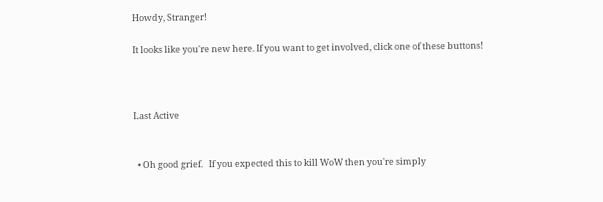Howdy, Stranger!

It looks like you're new here. If you want to get involved, click one of these buttons!



Last Active


  • Oh good grief.   If you expected this to kill WoW then you're simply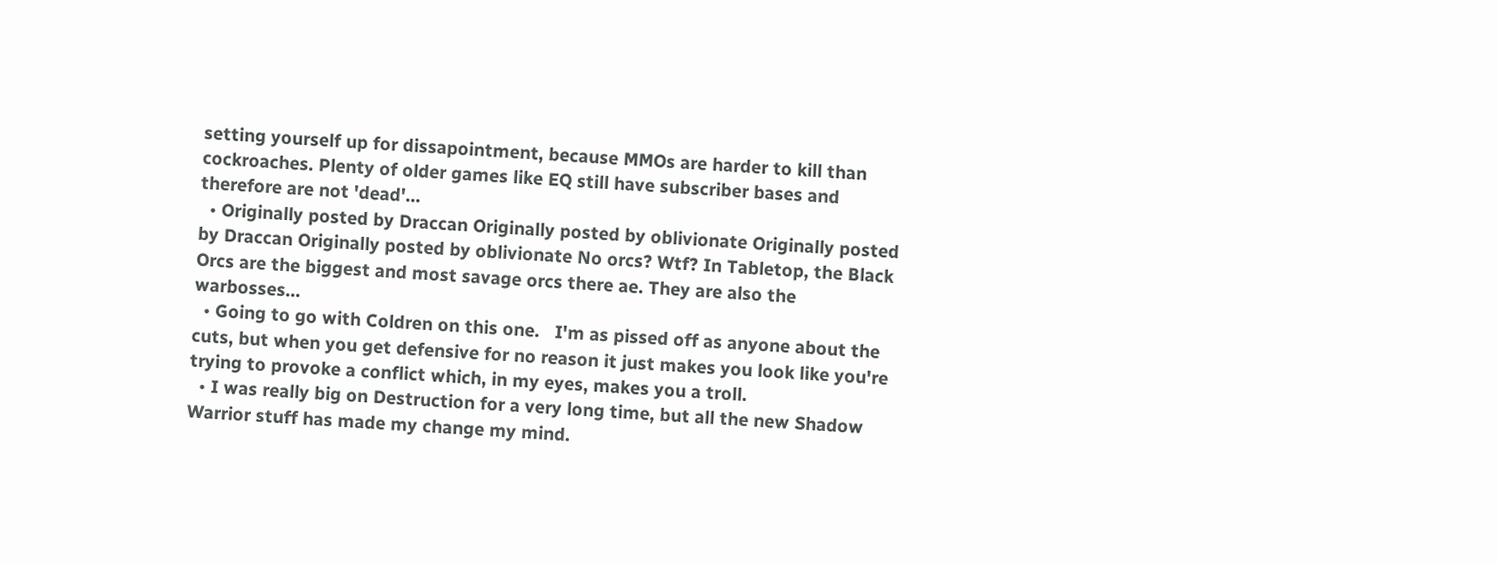setting yourself up for dissapointment, because MMOs are harder to kill than cockroaches. Plenty of older games like EQ still have subscriber bases and therefore are not 'dead'…
  • Originally posted by Draccan Originally posted by oblivionate Originally posted by Draccan Originally posted by oblivionate No orcs? Wtf? In Tabletop, the Black Orcs are the biggest and most savage orcs there ae. They are also the warbosses…
  • Going to go with Coldren on this one.   I'm as pissed off as anyone about the cuts, but when you get defensive for no reason it just makes you look like you're trying to provoke a conflict which, in my eyes, makes you a troll.
  • I was really big on Destruction for a very long time, but all the new Shadow Warrior stuff has made my change my mind.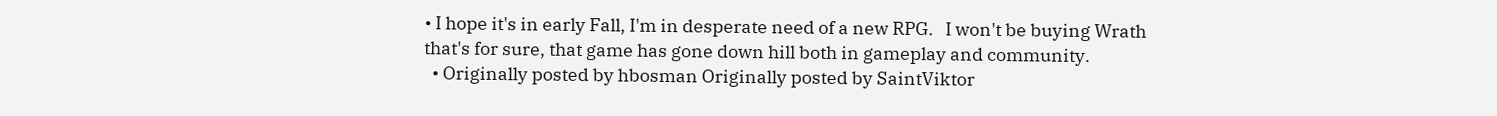• I hope it's in early Fall, I'm in desperate need of a new RPG.   I won't be buying Wrath that's for sure, that game has gone down hill both in gameplay and community.
  • Originally posted by hbosman Originally posted by SaintViktor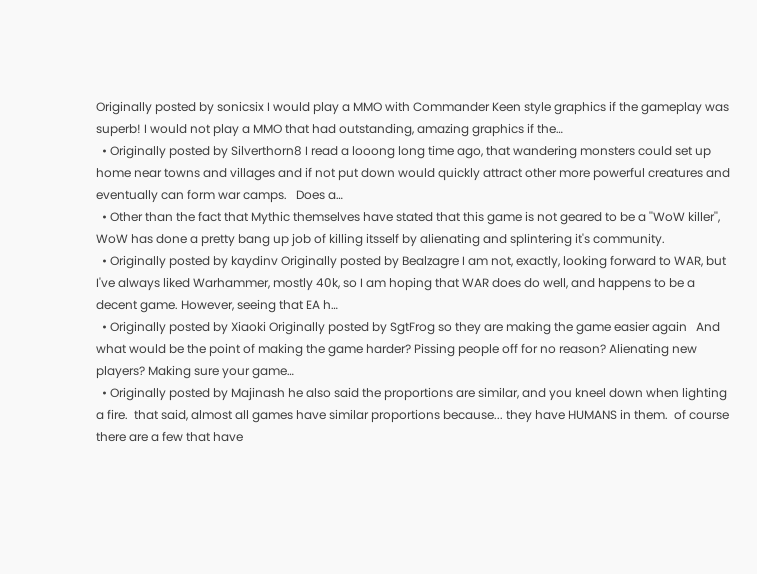Originally posted by sonicsix I would play a MMO with Commander Keen style graphics if the gameplay was superb! I would not play a MMO that had outstanding, amazing graphics if the…
  • Originally posted by Silverthorn8 I read a looong long time ago, that wandering monsters could set up home near towns and villages and if not put down would quickly attract other more powerful creatures and eventually can form war camps.   Does a…
  • Other than the fact that Mythic themselves have stated that this game is not geared to be a ''WoW killer'', WoW has done a pretty bang up job of killing itsself by alienating and splintering it's community.
  • Originally posted by kaydinv Originally posted by Bealzagre I am not, exactly, looking forward to WAR, but I've always liked Warhammer, mostly 40k, so I am hoping that WAR does do well, and happens to be a decent game. However, seeing that EA h…
  • Originally posted by Xiaoki Originally posted by SgtFrog so they are making the game easier again   And what would be the point of making the game harder? Pissing people off for no reason? Alienating new players? Making sure your game…
  • Originally posted by Majinash he also said the proportions are similar, and you kneel down when lighting a fire.  that said, almost all games have similar proportions because... they have HUMANS in them.  of course there are a few that have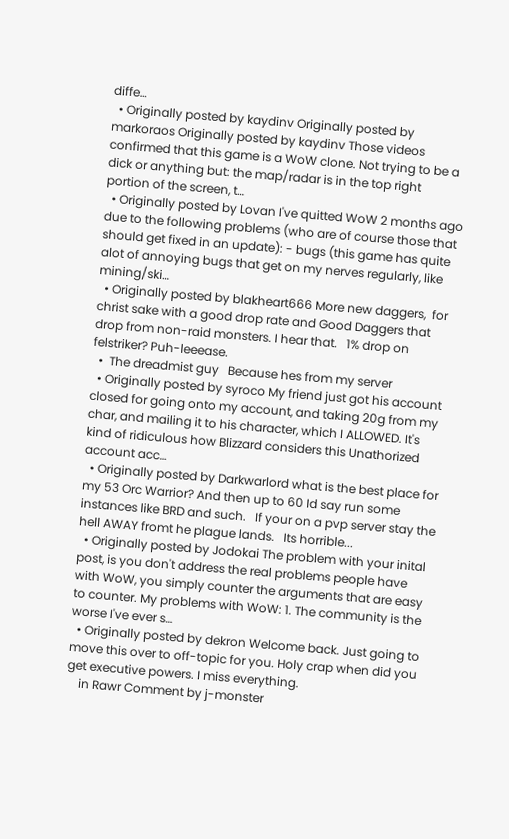diffe…
  • Originally posted by kaydinv Originally posted by markoraos Originally posted by kaydinv Those videos confirmed that this game is a WoW clone. Not trying to be a dick or anything but: the map/radar is in the top right portion of the screen, t…
  • Originally posted by Lovan I've quitted WoW 2 months ago due to the following problems (who are of course those that should get fixed in an update): - bugs (this game has quite alot of annoying bugs that get on my nerves regularly, like mining/ski…
  • Originally posted by blakheart666 More new daggers,  for christ sake with a good drop rate and Good Daggers that drop from non-raid monsters. I hear that.   1% drop on felstriker? Puh-leeease.
  •  The dreadmist guy   Because hes from my server
  • Originally posted by syroco My friend just got his account closed for going onto my account, and taking 20g from my char, and mailing it to his character, which I ALLOWED. It's kind of ridiculous how Blizzard considers this Unathorized account acc…
  • Originally posted by Darkwarlord what is the best place for my 53 Orc Warrior? And then up to 60 Id say run some instances like BRD and such.   If your on a pvp server stay the hell AWAY fromt he plague lands.   Its horrible...
  • Originally posted by Jodokai The problem with your inital post, is you don't address the real problems people have with WoW, you simply counter the arguments that are easy to counter. My problems with WoW: 1. The community is the worse I've ever s…
  • Originally posted by dekron Welcome back. Just going to move this over to off-topic for you. Holy crap when did you get executive powers. I miss everything.
    in Rawr Comment by j-monster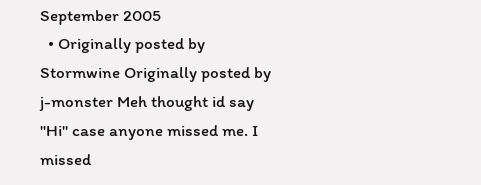September 2005
  • Originally posted by Stormwine Originally posted by j-monster Meh thought id say ''Hi'' case anyone missed me. I missed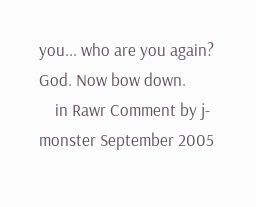you... who are you again? God. Now bow down.
    in Rawr Comment by j-monster September 2005